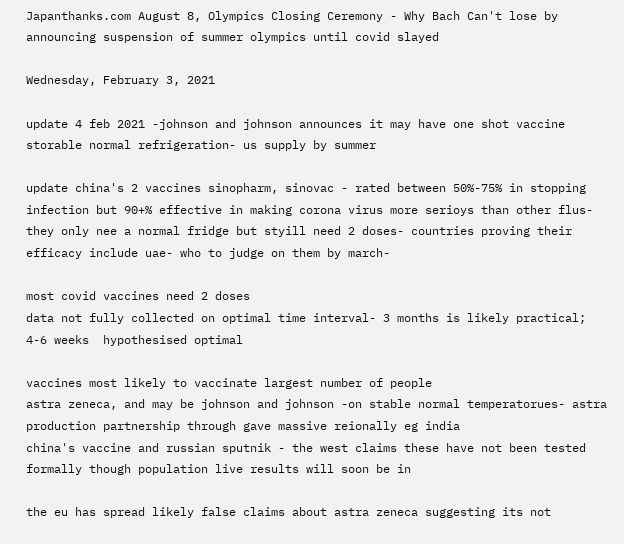Japanthanks.com August 8, Olympics Closing Ceremony - Why Bach Can't lose by announcing suspension of summer olympics until covid slayed

Wednesday, February 3, 2021

update 4 feb 2021 -johnson and johnson announces it may have one shot vaccine storable normal refrigeration- us supply by summer

update china's 2 vaccines sinopharm, sinovac - rated between 50%-75% in stopping infection but 90+% effective in making corona virus more serioys than other flus- they only nee a normal fridge but styill need 2 doses- countries proving their efficacy include uae- who to judge on them by march-

most covid vaccines need 2 doses
data not fully collected on optimal time interval- 3 months is likely practical; 4-6 weeks  hypothesised optimal

vaccines most likely to vaccinate largest number of people
astra zeneca, and may be johnson and johnson -on stable normal temperatorues- astra production partnership through gave massive reionally eg india
china's vaccine and russian sputnik - the west claims these have not been tested formally though population live results will soon be in

the eu has spread likely false claims about astra zeneca suggesting its not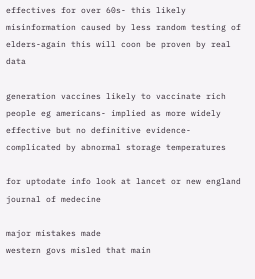effectives for over 60s- this likely misinformation caused by less random testing of elders-again this will coon be proven by real data

generation vaccines likely to vaccinate rich people eg americans- implied as more widely effective but no definitive evidence- complicated by abnormal storage temperatures

for uptodate info look at lancet or new england journal of medecine

major mistakes made
western govs misled that main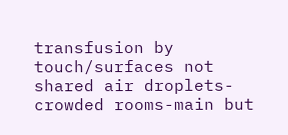transfusion by touch/surfaces not shared air droplets- crowded rooms-main but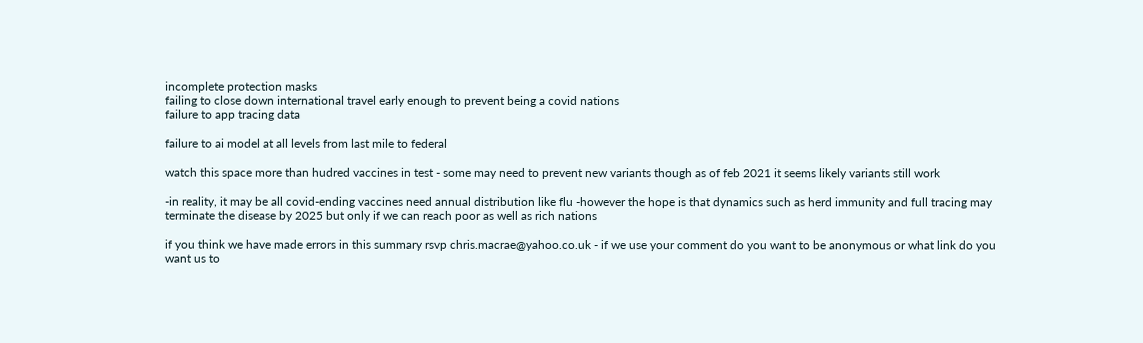incomplete protection masks
failing to close down international travel early enough to prevent being a covid nations
failure to app tracing data

failure to ai model at all levels from last mile to federal

watch this space more than hudred vaccines in test - some may need to prevent new variants though as of feb 2021 it seems likely variants still work

-in reality, it may be all covid-ending vaccines need annual distribution like flu -however the hope is that dynamics such as herd immunity and full tracing may terminate the disease by 2025 but only if we can reach poor as well as rich nations

if you think we have made errors in this summary rsvp chris.macrae@yahoo.co.uk - if we use your comment do you want to be anonymous or what link do you want us to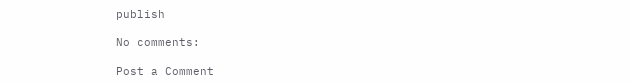publish

No comments:

Post a Comment